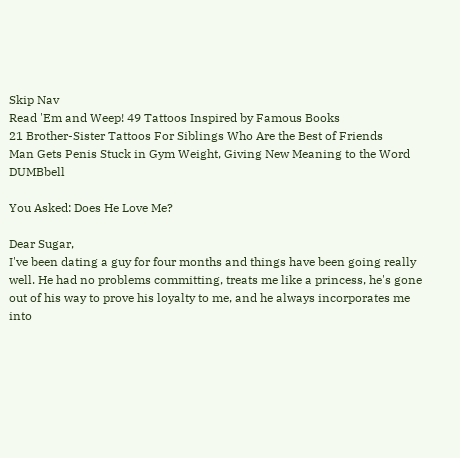Skip Nav
Read 'Em and Weep! 49 Tattoos Inspired by Famous Books
21 Brother-Sister Tattoos For Siblings Who Are the Best of Friends
Man Gets Penis Stuck in Gym Weight, Giving New Meaning to the Word DUMBbell

You Asked: Does He Love Me?

Dear Sugar,
I've been dating a guy for four months and things have been going really well. He had no problems committing, treats me like a princess, he's gone out of his way to prove his loyalty to me, and he always incorporates me into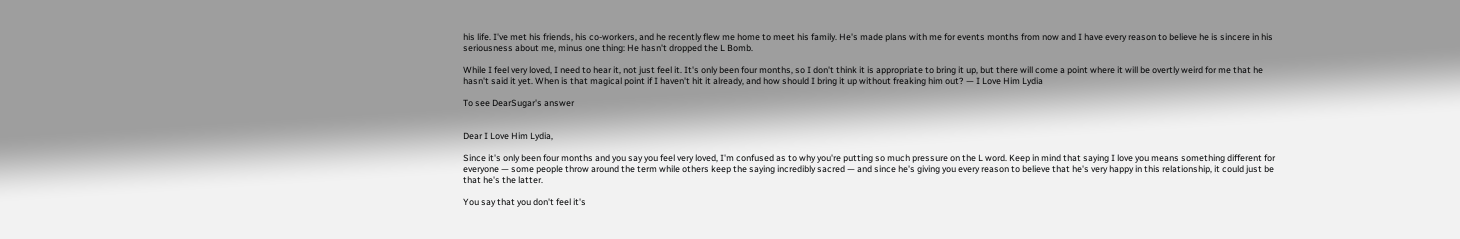his life. I've met his friends, his co-workers, and he recently flew me home to meet his family. He's made plans with me for events months from now and I have every reason to believe he is sincere in his seriousness about me, minus one thing: He hasn't dropped the L Bomb.

While I feel very loved, I need to hear it, not just feel it. It's only been four months, so I don't think it is appropriate to bring it up, but there will come a point where it will be overtly weird for me that he hasn't said it yet. When is that magical point if I haven't hit it already, and how should I bring it up without freaking him out? — I Love Him Lydia

To see DearSugar's answer


Dear I Love Him Lydia,

Since it's only been four months and you say you feel very loved, I'm confused as to why you're putting so much pressure on the L word. Keep in mind that saying I love you means something different for everyone — some people throw around the term while others keep the saying incredibly sacred — and since he's giving you every reason to believe that he's very happy in this relationship, it could just be that he's the latter.

You say that you don't feel it's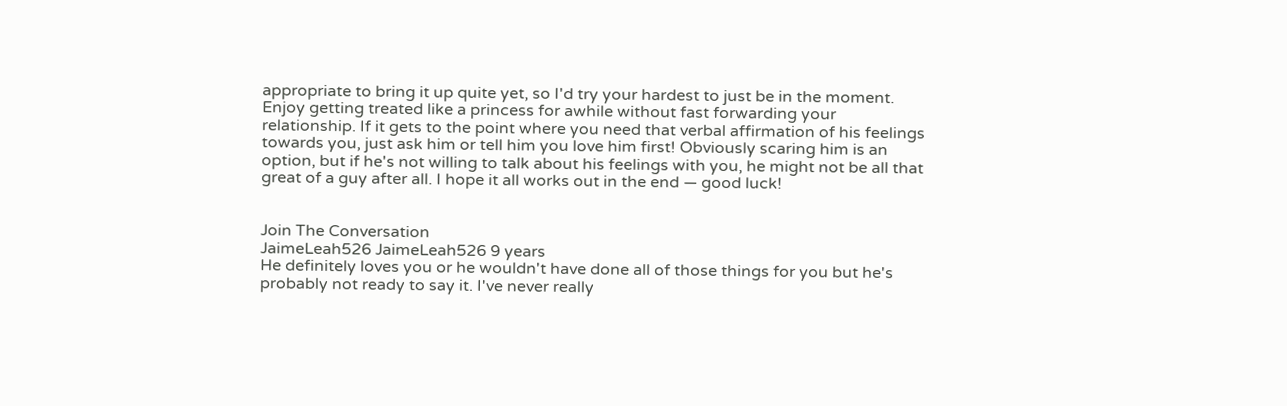appropriate to bring it up quite yet, so I'd try your hardest to just be in the moment. Enjoy getting treated like a princess for awhile without fast forwarding your relationship. If it gets to the point where you need that verbal affirmation of his feelings towards you, just ask him or tell him you love him first! Obviously scaring him is an option, but if he's not willing to talk about his feelings with you, he might not be all that great of a guy after all. I hope it all works out in the end — good luck!


Join The Conversation
JaimeLeah526 JaimeLeah526 9 years
He definitely loves you or he wouldn't have done all of those things for you but he's probably not ready to say it. I've never really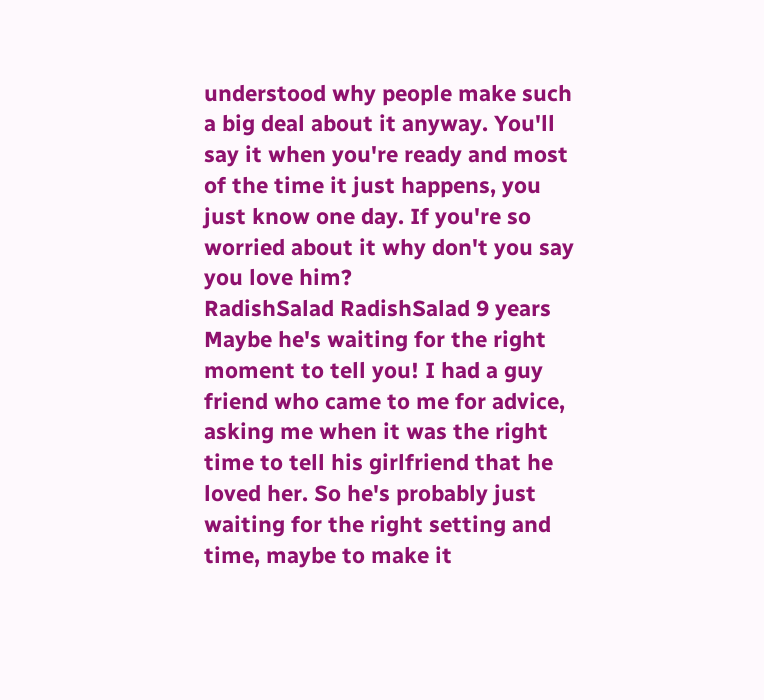understood why people make such a big deal about it anyway. You'll say it when you're ready and most of the time it just happens, you just know one day. If you're so worried about it why don't you say you love him?
RadishSalad RadishSalad 9 years
Maybe he's waiting for the right moment to tell you! I had a guy friend who came to me for advice, asking me when it was the right time to tell his girlfriend that he loved her. So he's probably just waiting for the right setting and time, maybe to make it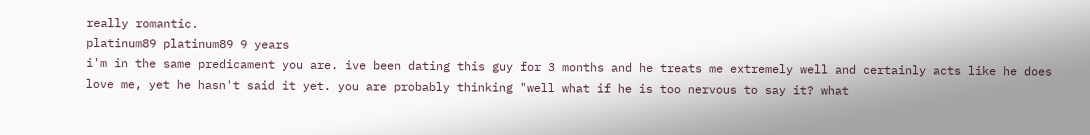really romantic.
platinum89 platinum89 9 years
i'm in the same predicament you are. ive been dating this guy for 3 months and he treats me extremely well and certainly acts like he does love me, yet he hasn't said it yet. you are probably thinking "well what if he is too nervous to say it? what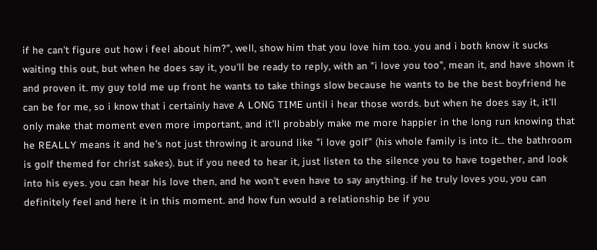if he can't figure out how i feel about him?", well, show him that you love him too. you and i both know it sucks waiting this out, but when he does say it, you'll be ready to reply, with an "i love you too", mean it, and have shown it and proven it. my guy told me up front he wants to take things slow because he wants to be the best boyfriend he can be for me, so i know that i certainly have A LONG TIME until i hear those words. but when he does say it, it'll only make that moment even more important, and it'll probably make me more happier in the long run knowing that he REALLY means it and he's not just throwing it around like "i love golf" (his whole family is into it... the bathroom is golf themed for christ sakes). but if you need to hear it, just listen to the silence you to have together, and look into his eyes. you can hear his love then, and he won't even have to say anything. if he truly loves you, you can definitely feel and here it in this moment. and how fun would a relationship be if you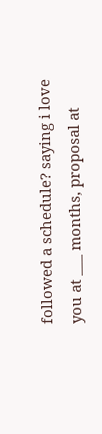followed a schedule? saying i love you at ___ months, proposal at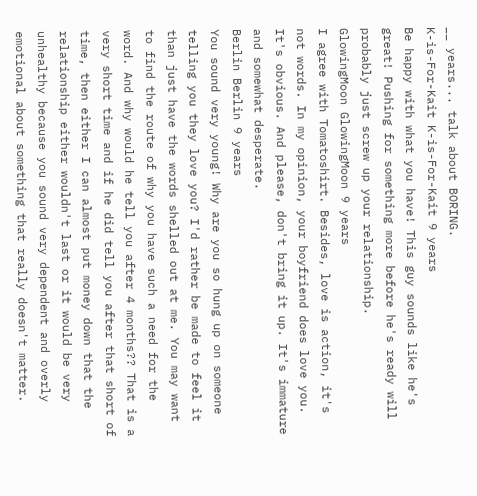__ years... talk about BORING.
K-is-For-Kait K-is-For-Kait 9 years
Be happy with what you have! This guy sounds like he's great! Pushing for something more before he's ready will probably just screw up your relationship.
GlowingMoon GlowingMoon 9 years
I agree with Tomatoshirt. Besides, love is action, it's not words. In my opinion, your boyfriend does love you. It's obvious. And please, don't bring it up. It's immature and somewhat desperate.
Berlin Berlin 9 years
You sound very young! Why are you so hung up on someone telling you they love you? I'd rather be made to feel it than just have the words shelled out at me. You may want to find the route of why you have such a need for the word. And why would he tell you after 4 months?? That is a very short time and if he did tell you after that short of time, then either I can almost put money down that the relationship either wouldn't last or it would be very unhealthy because you sound very dependent and overly emotional about something that really doesn't matter.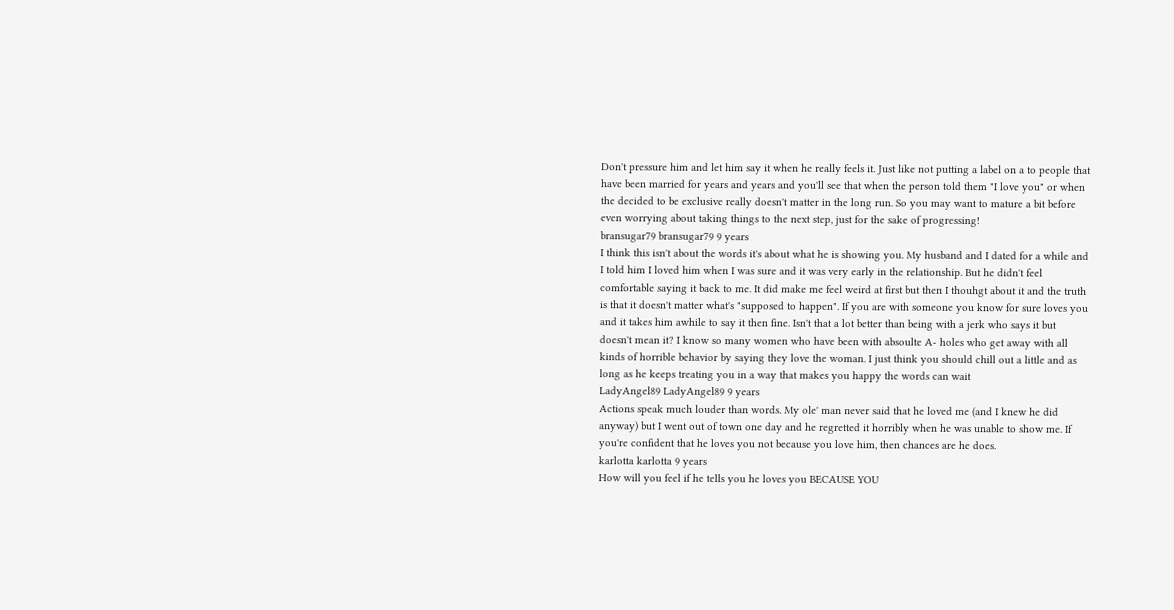Don't pressure him and let him say it when he really feels it. Just like not putting a label on a to people that have been married for years and years and you'll see that when the person told them "I love you" or when the decided to be exclusive really doesn't matter in the long run. So you may want to mature a bit before even worrying about taking things to the next step, just for the sake of progressing!
bransugar79 bransugar79 9 years
I think this isn't about the words it's about what he is showing you. My husband and I dated for a while and I told him I loved him when I was sure and it was very early in the relationship. But he didn't feel comfortable saying it back to me. It did make me feel weird at first but then I thouhgt about it and the truth is that it doesn't matter what's "supposed to happen". If you are with someone you know for sure loves you and it takes him awhile to say it then fine. Isn't that a lot better than being with a jerk who says it but doesn't mean it? I know so many women who have been with absoulte A- holes who get away with all kinds of horrible behavior by saying they love the woman. I just think you should chill out a little and as long as he keeps treating you in a way that makes you happy the words can wait
LadyAngel89 LadyAngel89 9 years
Actions speak much louder than words. My ole' man never said that he loved me (and I knew he did anyway) but I went out of town one day and he regretted it horribly when he was unable to show me. If you're confident that he loves you not because you love him, then chances are he does.
karlotta karlotta 9 years
How will you feel if he tells you he loves you BECAUSE YOU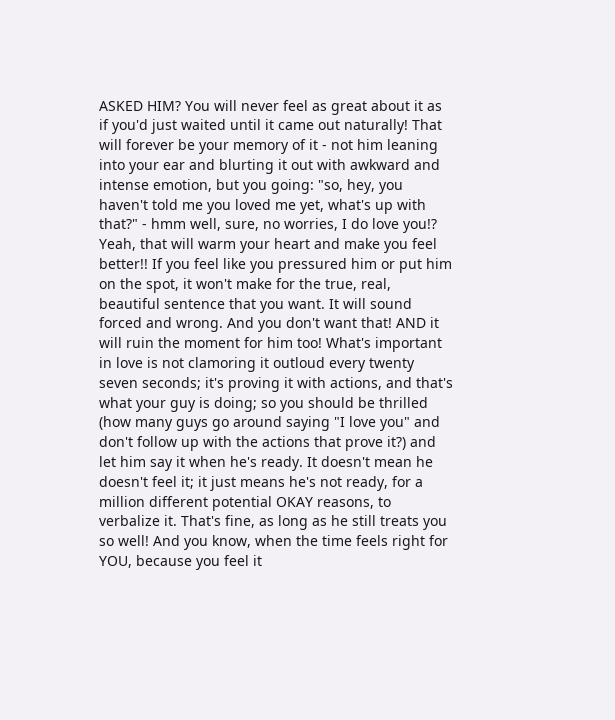ASKED HIM? You will never feel as great about it as if you'd just waited until it came out naturally! That will forever be your memory of it - not him leaning into your ear and blurting it out with awkward and intense emotion, but you going: "so, hey, you haven't told me you loved me yet, what's up with that?" - hmm well, sure, no worries, I do love you!? Yeah, that will warm your heart and make you feel better!! If you feel like you pressured him or put him on the spot, it won't make for the true, real, beautiful sentence that you want. It will sound forced and wrong. And you don't want that! AND it will ruin the moment for him too! What's important in love is not clamoring it outloud every twenty seven seconds; it's proving it with actions, and that's what your guy is doing; so you should be thrilled (how many guys go around saying "I love you" and don't follow up with the actions that prove it?) and let him say it when he's ready. It doesn't mean he doesn't feel it; it just means he's not ready, for a million different potential OKAY reasons, to verbalize it. That's fine, as long as he still treats you so well! And you know, when the time feels right for YOU, because you feel it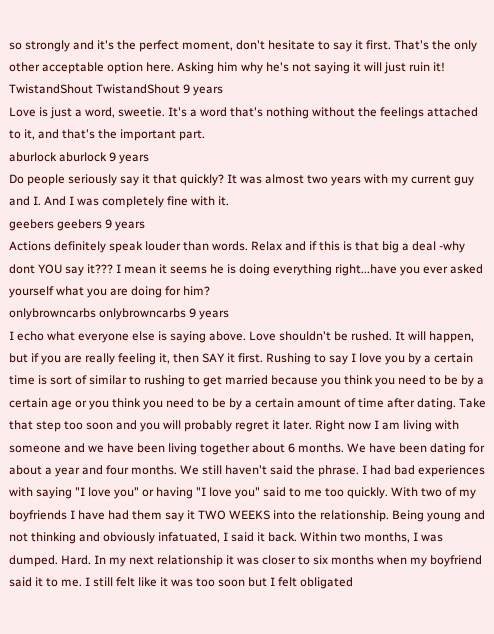so strongly and it's the perfect moment, don't hesitate to say it first. That's the only other acceptable option here. Asking him why he's not saying it will just ruin it!
TwistandShout TwistandShout 9 years
Love is just a word, sweetie. It's a word that's nothing without the feelings attached to it, and that's the important part.
aburlock aburlock 9 years
Do people seriously say it that quickly? It was almost two years with my current guy and I. And I was completely fine with it.
geebers geebers 9 years
Actions definitely speak louder than words. Relax and if this is that big a deal -why dont YOU say it??? I mean it seems he is doing everything right...have you ever asked yourself what you are doing for him?
onlybrowncarbs onlybrowncarbs 9 years
I echo what everyone else is saying above. Love shouldn't be rushed. It will happen, but if you are really feeling it, then SAY it first. Rushing to say I love you by a certain time is sort of similar to rushing to get married because you think you need to be by a certain age or you think you need to be by a certain amount of time after dating. Take that step too soon and you will probably regret it later. Right now I am living with someone and we have been living together about 6 months. We have been dating for about a year and four months. We still haven't said the phrase. I had bad experiences with saying "I love you" or having "I love you" said to me too quickly. With two of my boyfriends I have had them say it TWO WEEKS into the relationship. Being young and not thinking and obviously infatuated, I said it back. Within two months, I was dumped. Hard. In my next relationship it was closer to six months when my boyfriend said it to me. I still felt like it was too soon but I felt obligated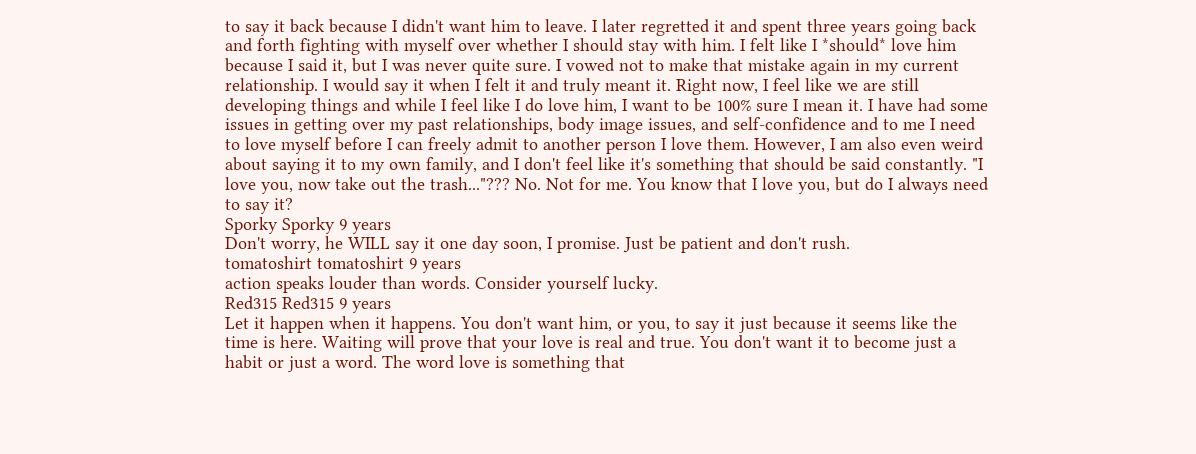to say it back because I didn't want him to leave. I later regretted it and spent three years going back and forth fighting with myself over whether I should stay with him. I felt like I *should* love him because I said it, but I was never quite sure. I vowed not to make that mistake again in my current relationship. I would say it when I felt it and truly meant it. Right now, I feel like we are still developing things and while I feel like I do love him, I want to be 100% sure I mean it. I have had some issues in getting over my past relationships, body image issues, and self-confidence and to me I need to love myself before I can freely admit to another person I love them. However, I am also even weird about saying it to my own family, and I don't feel like it's something that should be said constantly. "I love you, now take out the trash..."??? No. Not for me. You know that I love you, but do I always need to say it?
Sporky Sporky 9 years
Don't worry, he WILL say it one day soon, I promise. Just be patient and don't rush.
tomatoshirt tomatoshirt 9 years
action speaks louder than words. Consider yourself lucky.
Red315 Red315 9 years
Let it happen when it happens. You don't want him, or you, to say it just because it seems like the time is here. Waiting will prove that your love is real and true. You don't want it to become just a habit or just a word. The word love is something that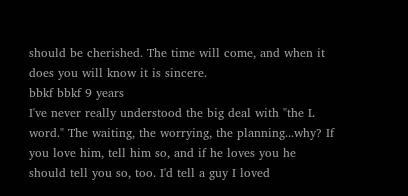should be cherished. The time will come, and when it does you will know it is sincere.
bbkf bbkf 9 years
I've never really understood the big deal with "the L word." The waiting, the worrying, the planning...why? If you love him, tell him so, and if he loves you he should tell you so, too. I'd tell a guy I loved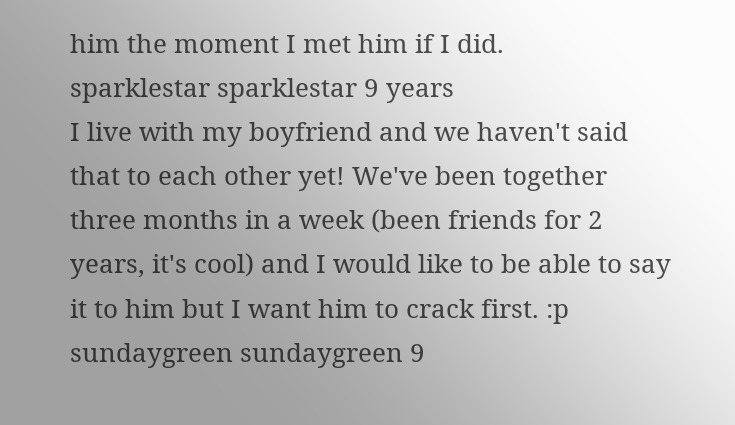him the moment I met him if I did.
sparklestar sparklestar 9 years
I live with my boyfriend and we haven't said that to each other yet! We've been together three months in a week (been friends for 2 years, it's cool) and I would like to be able to say it to him but I want him to crack first. :p
sundaygreen sundaygreen 9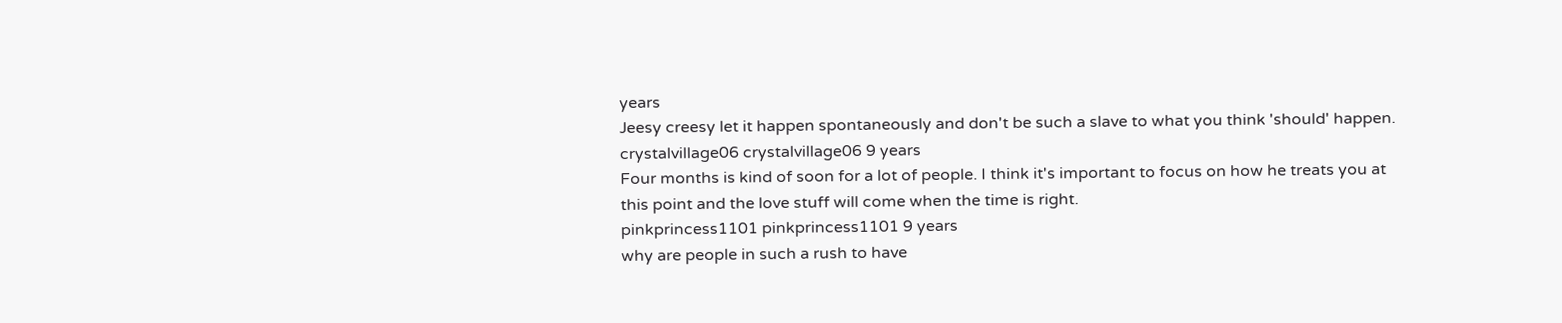years
Jeesy creesy let it happen spontaneously and don't be such a slave to what you think 'should' happen.
crystalvillage06 crystalvillage06 9 years
Four months is kind of soon for a lot of people. I think it's important to focus on how he treats you at this point and the love stuff will come when the time is right.
pinkprincess1101 pinkprincess1101 9 years
why are people in such a rush to have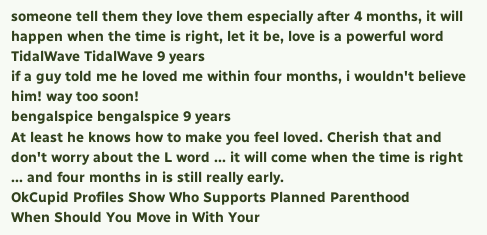someone tell them they love them especially after 4 months, it will happen when the time is right, let it be, love is a powerful word
TidalWave TidalWave 9 years
if a guy told me he loved me within four months, i wouldn't believe him! way too soon!
bengalspice bengalspice 9 years
At least he knows how to make you feel loved. Cherish that and don't worry about the L word ... it will come when the time is right ... and four months in is still really early.
OkCupid Profiles Show Who Supports Planned Parenthood
When Should You Move in With Your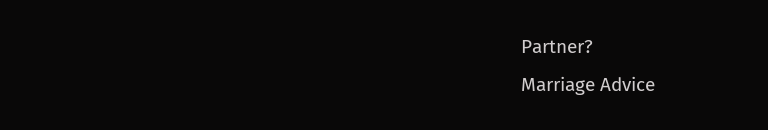Partner?
Marriage Advice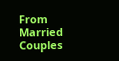From Married Couples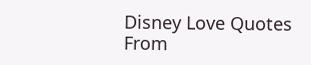Disney Love Quotes
From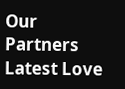Our Partners
Latest Love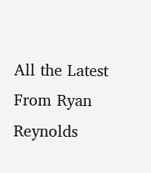All the Latest From Ryan Reynolds